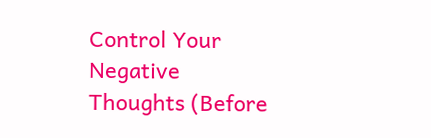Control Your Negative Thoughts (Before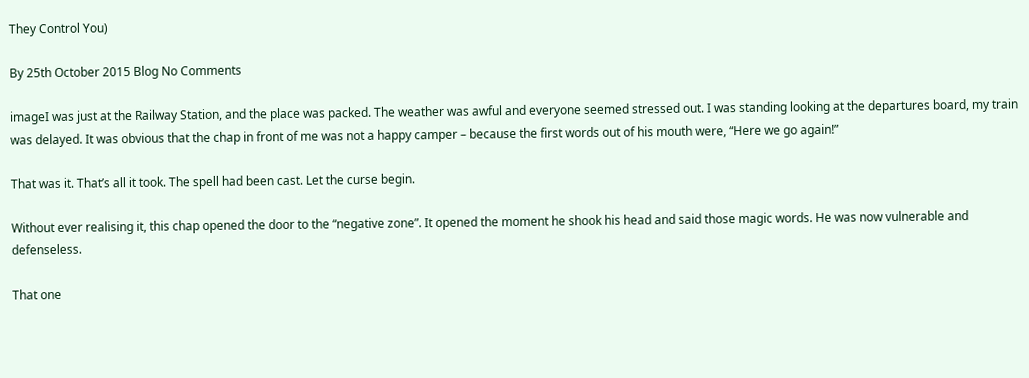They Control You)

By 25th October 2015 Blog No Comments

imageI was just at the Railway Station, and the place was packed. The weather was awful and everyone seemed stressed out. I was standing looking at the departures board, my train was delayed. It was obvious that the chap in front of me was not a happy camper – because the first words out of his mouth were, “Here we go again!”

That was it. That’s all it took. The spell had been cast. Let the curse begin.

Without ever realising it, this chap opened the door to the “negative zone”. It opened the moment he shook his head and said those magic words. He was now vulnerable and defenseless.

That one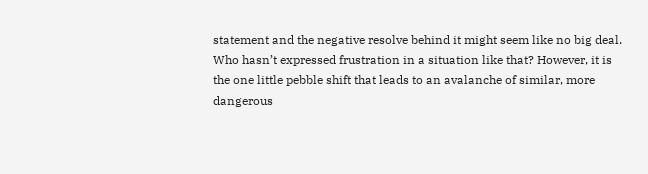statement and the negative resolve behind it might seem like no big deal. Who hasn’t expressed frustration in a situation like that? However, it is the one little pebble shift that leads to an avalanche of similar, more dangerous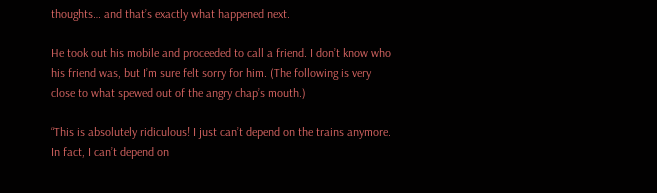thoughts… and that’s exactly what happened next.

He took out his mobile and proceeded to call a friend. I don’t know who his friend was, but I’m sure felt sorry for him. (The following is very close to what spewed out of the angry chap’s mouth.)

“This is absolutely ridiculous! I just can’t depend on the trains anymore. In fact, I can’t depend on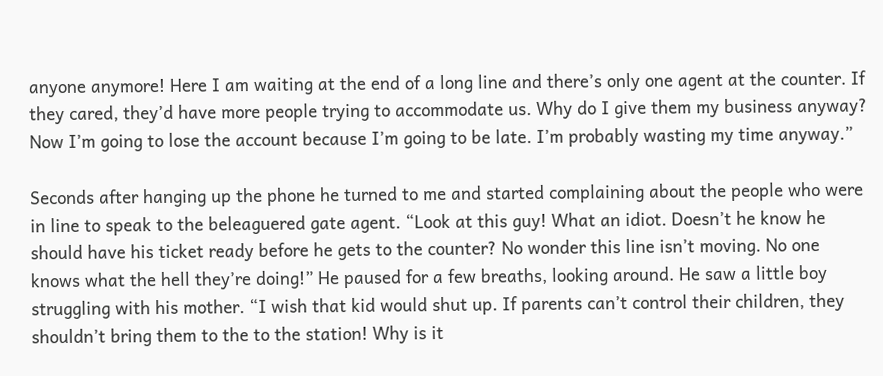anyone anymore! Here I am waiting at the end of a long line and there’s only one agent at the counter. If they cared, they’d have more people trying to accommodate us. Why do I give them my business anyway? Now I’m going to lose the account because I’m going to be late. I’m probably wasting my time anyway.”

Seconds after hanging up the phone he turned to me and started complaining about the people who were in line to speak to the beleaguered gate agent. “Look at this guy! What an idiot. Doesn’t he know he should have his ticket ready before he gets to the counter? No wonder this line isn’t moving. No one knows what the hell they’re doing!” He paused for a few breaths, looking around. He saw a little boy struggling with his mother. “I wish that kid would shut up. If parents can’t control their children, they shouldn’t bring them to the to the station! Why is it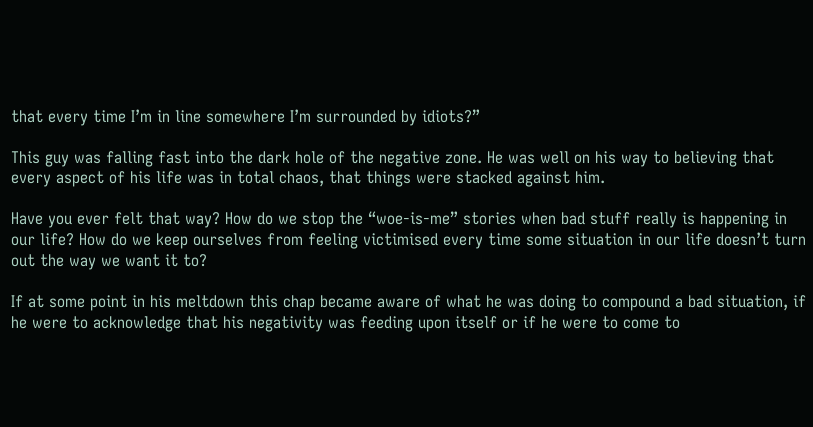that every time I’m in line somewhere I’m surrounded by idiots?”

This guy was falling fast into the dark hole of the negative zone. He was well on his way to believing that every aspect of his life was in total chaos, that things were stacked against him.

Have you ever felt that way? How do we stop the “woe-is-me” stories when bad stuff really is happening in our life? How do we keep ourselves from feeling victimised every time some situation in our life doesn’t turn out the way we want it to?

If at some point in his meltdown this chap became aware of what he was doing to compound a bad situation, if he were to acknowledge that his negativity was feeding upon itself or if he were to come to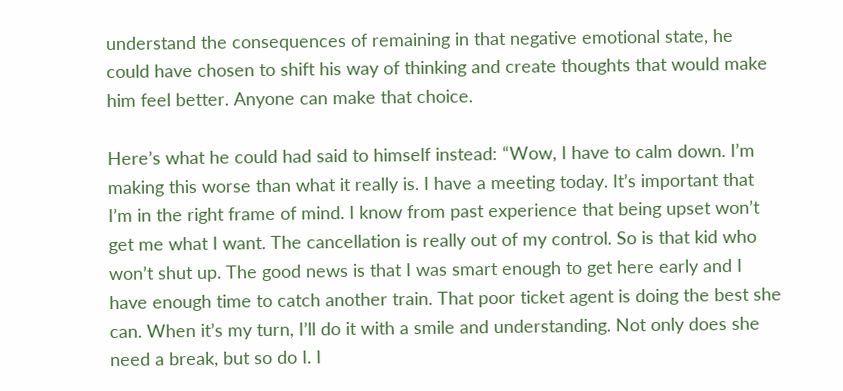understand the consequences of remaining in that negative emotional state, he could have chosen to shift his way of thinking and create thoughts that would make him feel better. Anyone can make that choice.

Here’s what he could had said to himself instead: “Wow, I have to calm down. I’m making this worse than what it really is. I have a meeting today. It’s important that I’m in the right frame of mind. I know from past experience that being upset won’t get me what I want. The cancellation is really out of my control. So is that kid who won’t shut up. The good news is that I was smart enough to get here early and I have enough time to catch another train. That poor ticket agent is doing the best she can. When it’s my turn, I’ll do it with a smile and understanding. Not only does she need a break, but so do I. I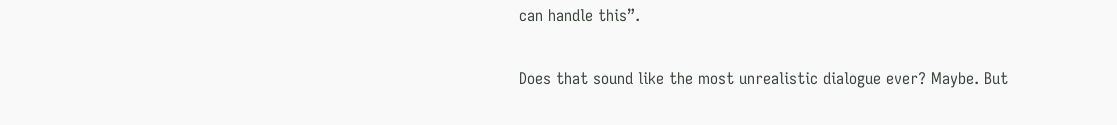can handle this”.

Does that sound like the most unrealistic dialogue ever? Maybe. But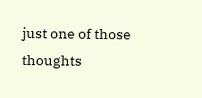just one of those thoughts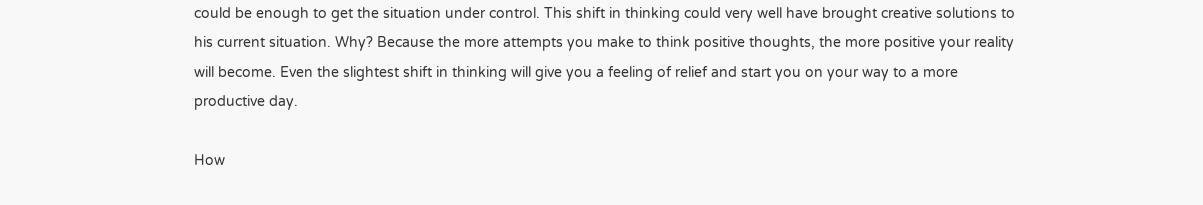could be enough to get the situation under control. This shift in thinking could very well have brought creative solutions to his current situation. Why? Because the more attempts you make to think positive thoughts, the more positive your reality will become. Even the slightest shift in thinking will give you a feeling of relief and start you on your way to a more productive day.

How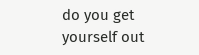do you get yourself out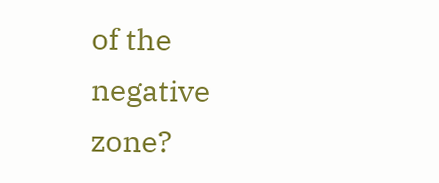of the negative zone?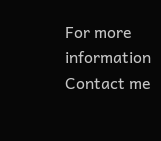For more information Contact me